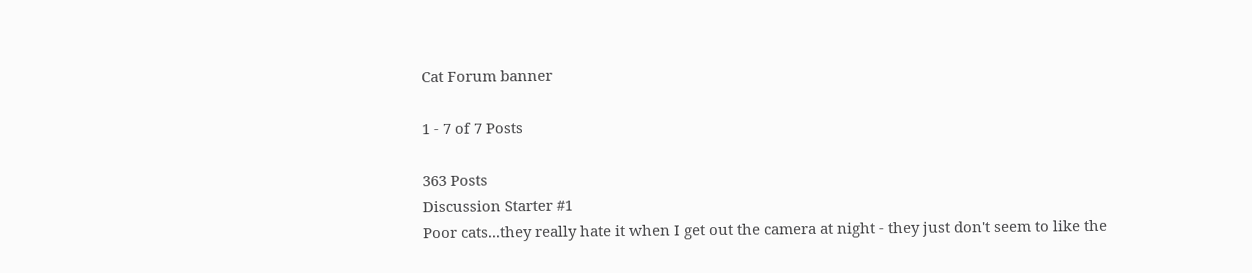Cat Forum banner

1 - 7 of 7 Posts

363 Posts
Discussion Starter #1
Poor cats...they really hate it when I get out the camera at night - they just don't seem to like the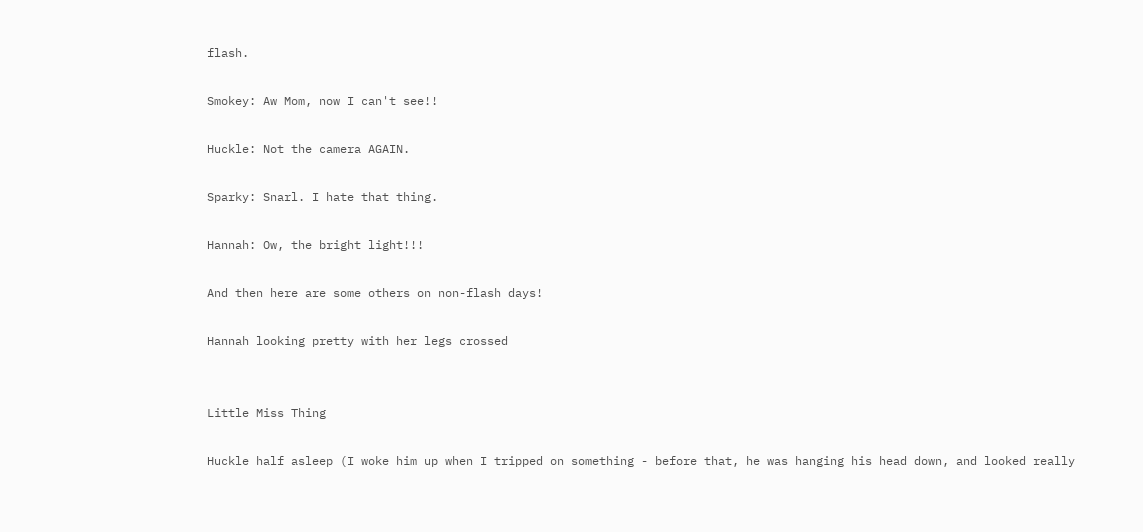flash.

Smokey: Aw Mom, now I can't see!!

Huckle: Not the camera AGAIN.

Sparky: Snarl. I hate that thing.

Hannah: Ow, the bright light!!!

And then here are some others on non-flash days!

Hannah looking pretty with her legs crossed


Little Miss Thing

Huckle half asleep (I woke him up when I tripped on something - before that, he was hanging his head down, and looked really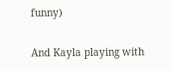funny)

And Kayla playing with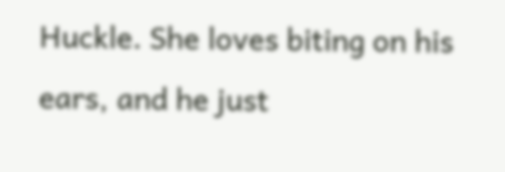Huckle. She loves biting on his ears, and he just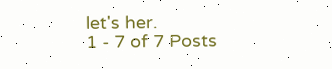let's her.
1 - 7 of 7 Posts